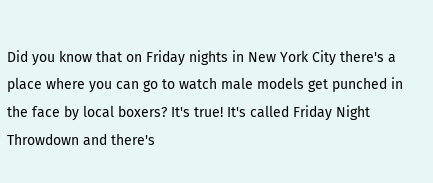Did you know that on Friday nights in New York City there's a place where you can go to watch male models get punched in the face by local boxers? It's true! It's called Friday Night Throwdown and there's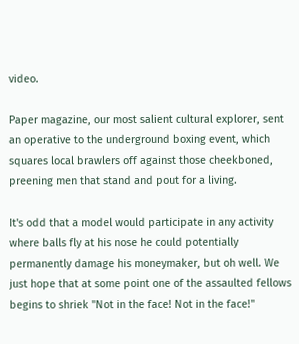video.

Paper magazine, our most salient cultural explorer, sent an operative to the underground boxing event, which squares local brawlers off against those cheekboned, preening men that stand and pout for a living.

It's odd that a model would participate in any activity where balls fly at his nose he could potentially permanently damage his moneymaker, but oh well. We just hope that at some point one of the assaulted fellows begins to shriek "Not in the face! Not in the face!"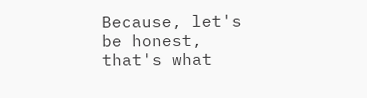Because, let's be honest, that's what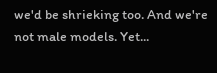we'd be shrieking too. And we're not male models. Yet...